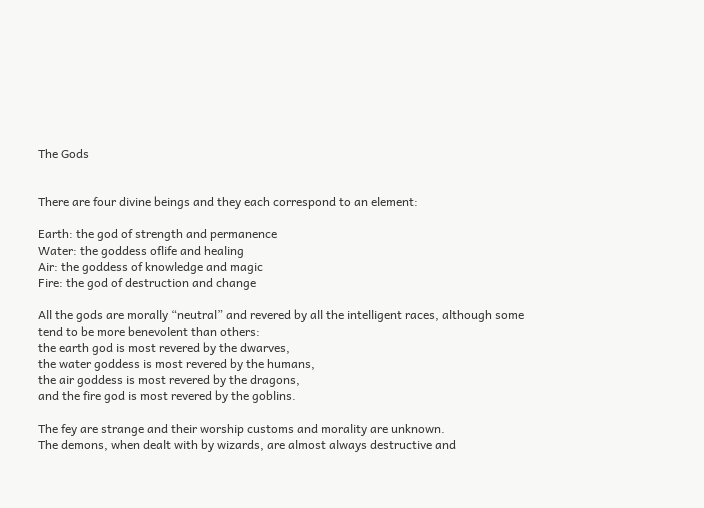The Gods


There are four divine beings and they each correspond to an element:

Earth: the god of strength and permanence
Water: the goddess oflife and healing
Air: the goddess of knowledge and magic
Fire: the god of destruction and change

All the gods are morally “neutral” and revered by all the intelligent races, although some tend to be more benevolent than others:
the earth god is most revered by the dwarves,
the water goddess is most revered by the humans,
the air goddess is most revered by the dragons,
and the fire god is most revered by the goblins.

The fey are strange and their worship customs and morality are unknown.
The demons, when dealt with by wizards, are almost always destructive and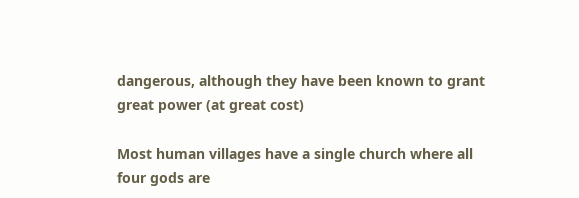dangerous, although they have been known to grant great power (at great cost)

Most human villages have a single church where all four gods are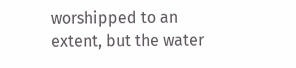worshipped to an extent, but the water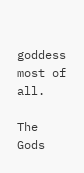goddess most of all.

The Gods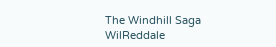The Windhill Saga WilReddale